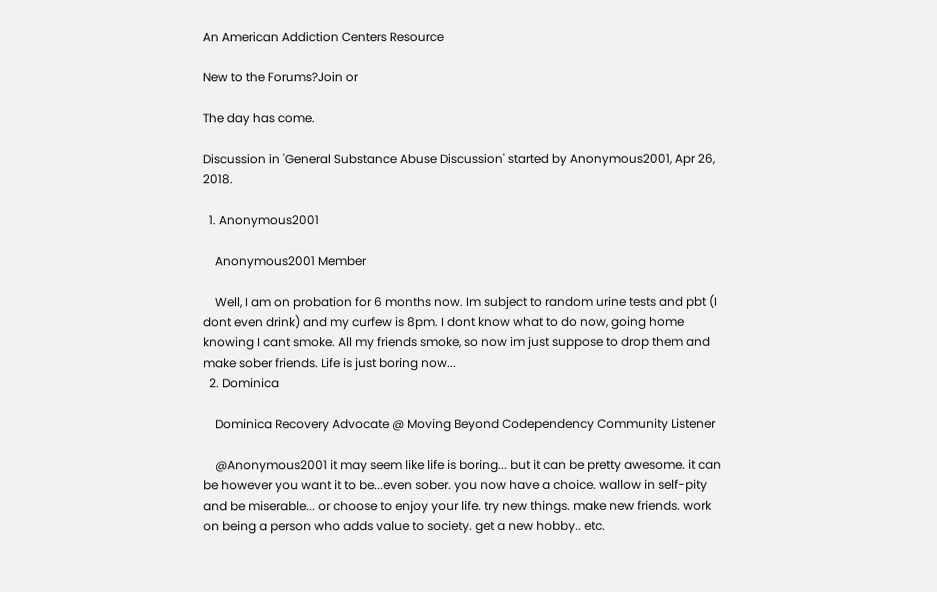An American Addiction Centers Resource

New to the Forums?Join or

The day has come.

Discussion in 'General Substance Abuse Discussion' started by Anonymous2001, Apr 26, 2018.

  1. Anonymous2001

    Anonymous2001 Member

    Well, I am on probation for 6 months now. Im subject to random urine tests and pbt (I dont even drink) and my curfew is 8pm. I dont know what to do now, going home knowing I cant smoke. All my friends smoke, so now im just suppose to drop them and make sober friends. Life is just boring now...
  2. Dominica

    Dominica Recovery Advocate @ Moving Beyond Codependency Community Listener

    @Anonymous2001 it may seem like life is boring... but it can be pretty awesome. it can be however you want it to be...even sober. you now have a choice. wallow in self-pity and be miserable... or choose to enjoy your life. try new things. make new friends. work on being a person who adds value to society. get a new hobby.. etc.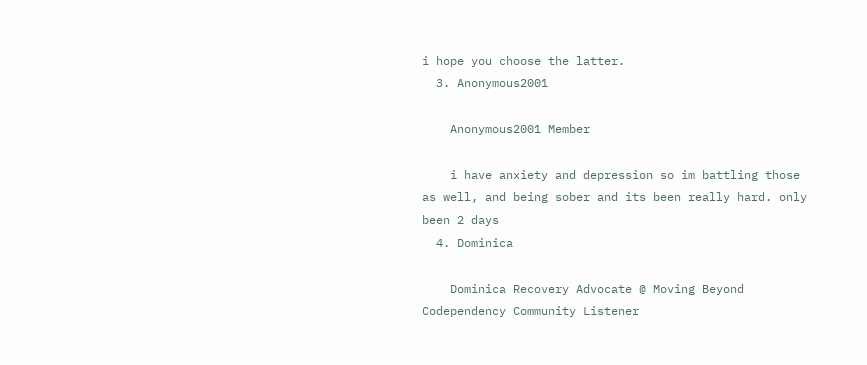i hope you choose the latter.
  3. Anonymous2001

    Anonymous2001 Member

    i have anxiety and depression so im battling those as well, and being sober and its been really hard. only been 2 days
  4. Dominica

    Dominica Recovery Advocate @ Moving Beyond Codependency Community Listener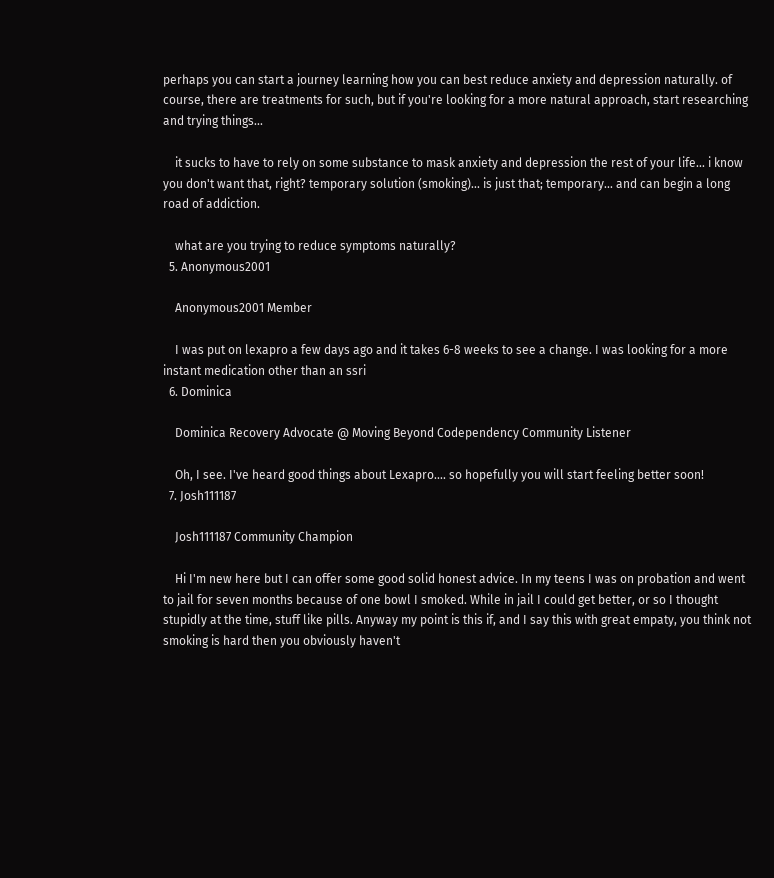perhaps you can start a journey learning how you can best reduce anxiety and depression naturally. of course, there are treatments for such, but if you're looking for a more natural approach, start researching and trying things...

    it sucks to have to rely on some substance to mask anxiety and depression the rest of your life... i know you don't want that, right? temporary solution (smoking)... is just that; temporary... and can begin a long road of addiction.

    what are you trying to reduce symptoms naturally?
  5. Anonymous2001

    Anonymous2001 Member

    I was put on lexapro a few days ago and it takes 6-8 weeks to see a change. I was looking for a more instant medication other than an ssri
  6. Dominica

    Dominica Recovery Advocate @ Moving Beyond Codependency Community Listener

    Oh, I see. I've heard good things about Lexapro.... so hopefully you will start feeling better soon!
  7. Josh111187

    Josh111187 Community Champion

    Hi I'm new here but I can offer some good solid honest advice. In my teens I was on probation and went to jail for seven months because of one bowl I smoked. While in jail I could get better, or so I thought stupidly at the time, stuff like pills. Anyway my point is this if, and I say this with great empaty, you think not smoking is hard then you obviously haven't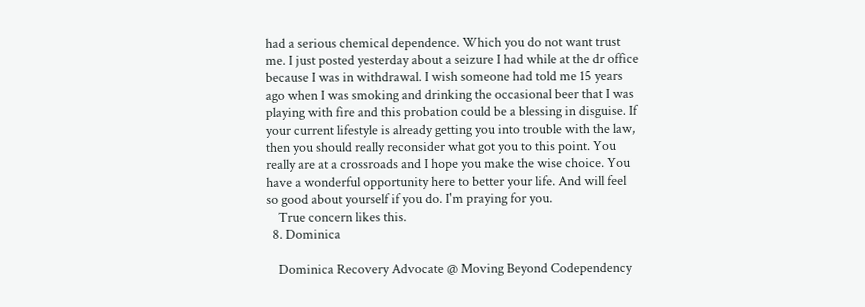had a serious chemical dependence. Which you do not want trust me. I just posted yesterday about a seizure I had while at the dr office because I was in withdrawal. I wish someone had told me 15 years ago when I was smoking and drinking the occasional beer that I was playing with fire and this probation could be a blessing in disguise. If your current lifestyle is already getting you into trouble with the law, then you should really reconsider what got you to this point. You really are at a crossroads and I hope you make the wise choice. You have a wonderful opportunity here to better your life. And will feel so good about yourself if you do. I'm praying for you.
    True concern likes this.
  8. Dominica

    Dominica Recovery Advocate @ Moving Beyond Codependency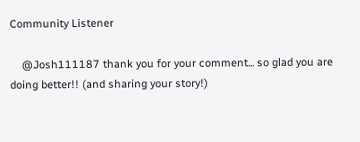Community Listener

    @Josh111187 thank you for your comment... so glad you are doing better!! (and sharing your story!)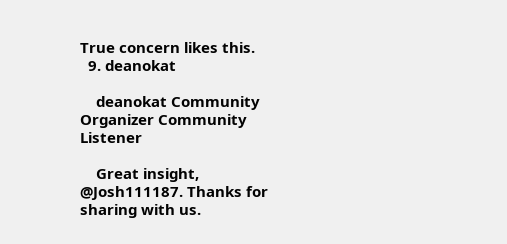True concern likes this.
  9. deanokat

    deanokat Community Organizer Community Listener

    Great insight, @Josh111187. Thanks for sharing with us.